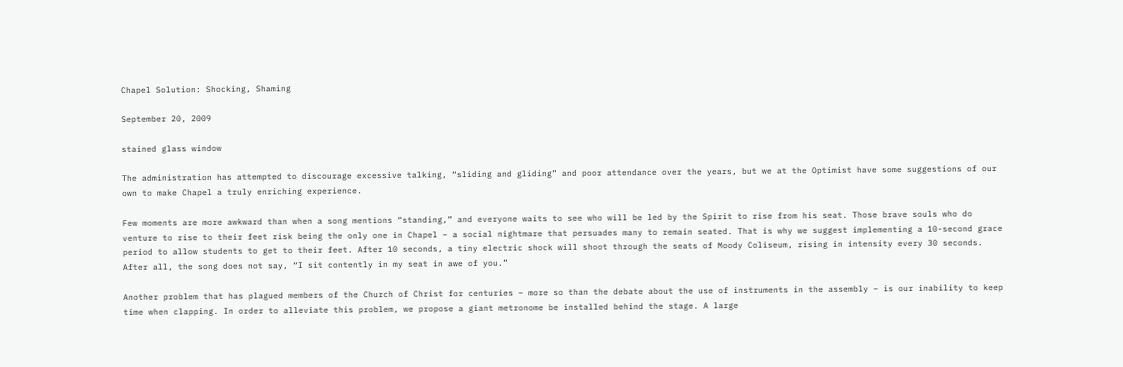Chapel Solution: Shocking, Shaming

September 20, 2009

stained glass window

The administration has attempted to discourage excessive talking, “sliding and gliding” and poor attendance over the years, but we at the Optimist have some suggestions of our own to make Chapel a truly enriching experience.

Few moments are more awkward than when a song mentions “standing,” and everyone waits to see who will be led by the Spirit to rise from his seat. Those brave souls who do venture to rise to their feet risk being the only one in Chapel – a social nightmare that persuades many to remain seated. That is why we suggest implementing a 10-second grace period to allow students to get to their feet. After 10 seconds, a tiny electric shock will shoot through the seats of Moody Coliseum, rising in intensity every 30 seconds. After all, the song does not say, “I sit contently in my seat in awe of you.”

Another problem that has plagued members of the Church of Christ for centuries – more so than the debate about the use of instruments in the assembly – is our inability to keep time when clapping. In order to alleviate this problem, we propose a giant metronome be installed behind the stage. A large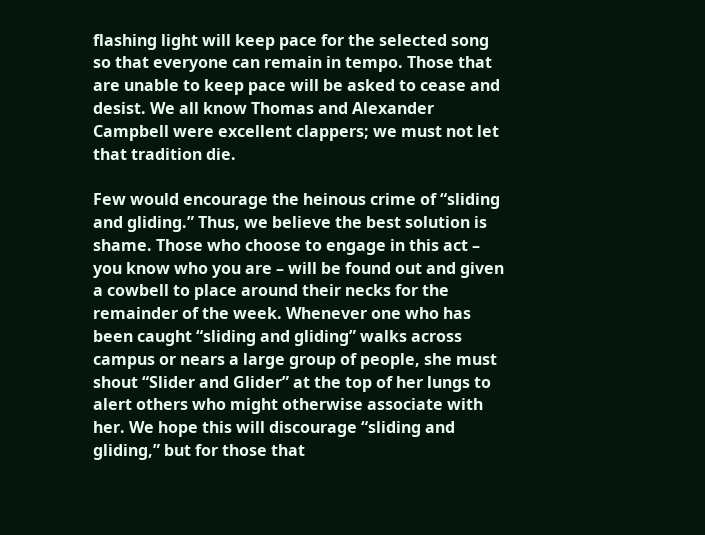flashing light will keep pace for the selected song so that everyone can remain in tempo. Those that are unable to keep pace will be asked to cease and desist. We all know Thomas and Alexander Campbell were excellent clappers; we must not let that tradition die.

Few would encourage the heinous crime of “sliding and gliding.” Thus, we believe the best solution is shame. Those who choose to engage in this act – you know who you are – will be found out and given a cowbell to place around their necks for the remainder of the week. Whenever one who has been caught “sliding and gliding” walks across campus or nears a large group of people, she must shout “Slider and Glider” at the top of her lungs to alert others who might otherwise associate with her. We hope this will discourage “sliding and gliding,” but for those that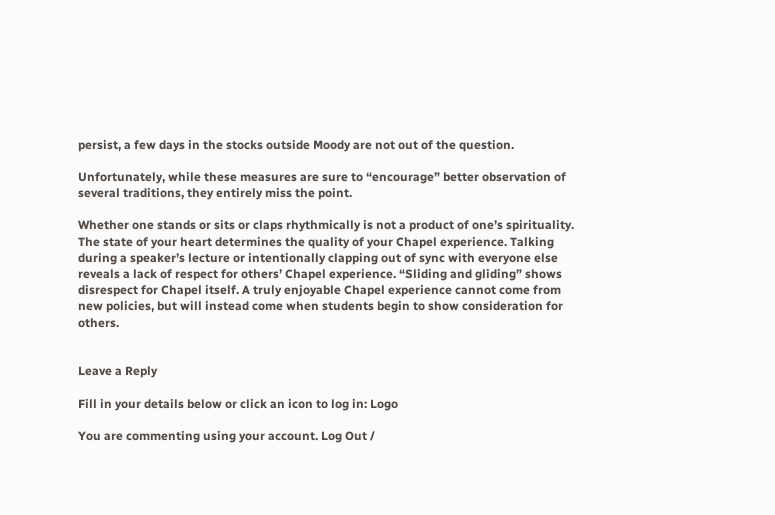persist, a few days in the stocks outside Moody are not out of the question.

Unfortunately, while these measures are sure to “encourage” better observation of several traditions, they entirely miss the point.

Whether one stands or sits or claps rhythmically is not a product of one’s spirituality. The state of your heart determines the quality of your Chapel experience. Talking during a speaker’s lecture or intentionally clapping out of sync with everyone else reveals a lack of respect for others’ Chapel experience. “Sliding and gliding” shows disrespect for Chapel itself. A truly enjoyable Chapel experience cannot come from new policies, but will instead come when students begin to show consideration for others.


Leave a Reply

Fill in your details below or click an icon to log in: Logo

You are commenting using your account. Log Out /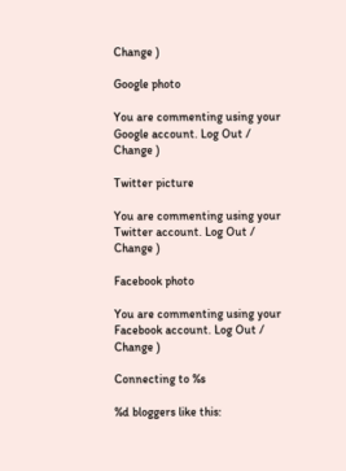Change )

Google photo

You are commenting using your Google account. Log Out /  Change )

Twitter picture

You are commenting using your Twitter account. Log Out /  Change )

Facebook photo

You are commenting using your Facebook account. Log Out /  Change )

Connecting to %s

%d bloggers like this: